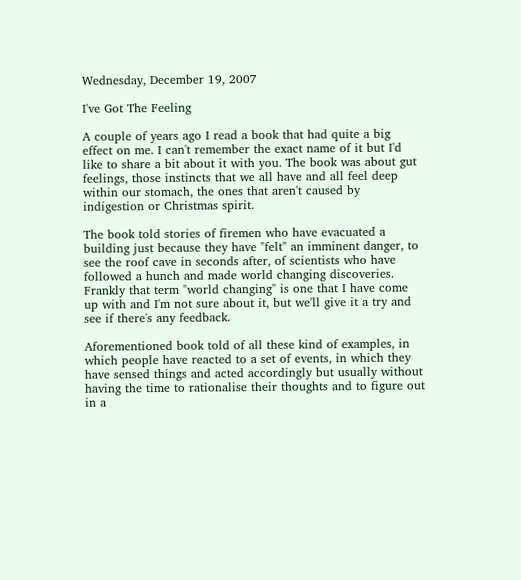Wednesday, December 19, 2007

I've Got The Feeling

A couple of years ago I read a book that had quite a big effect on me. I can't remember the exact name of it but I'd like to share a bit about it with you. The book was about gut feelings, those instincts that we all have and all feel deep within our stomach, the ones that aren't caused by indigestion or Christmas spirit.

The book told stories of firemen who have evacuated a building just because they have "felt" an imminent danger, to see the roof cave in seconds after, of scientists who have followed a hunch and made world changing discoveries. Frankly that term "world changing" is one that I have come up with and I'm not sure about it, but we'll give it a try and see if there's any feedback.

Aforementioned book told of all these kind of examples, in which people have reacted to a set of events, in which they have sensed things and acted accordingly but usually without having the time to rationalise their thoughts and to figure out in a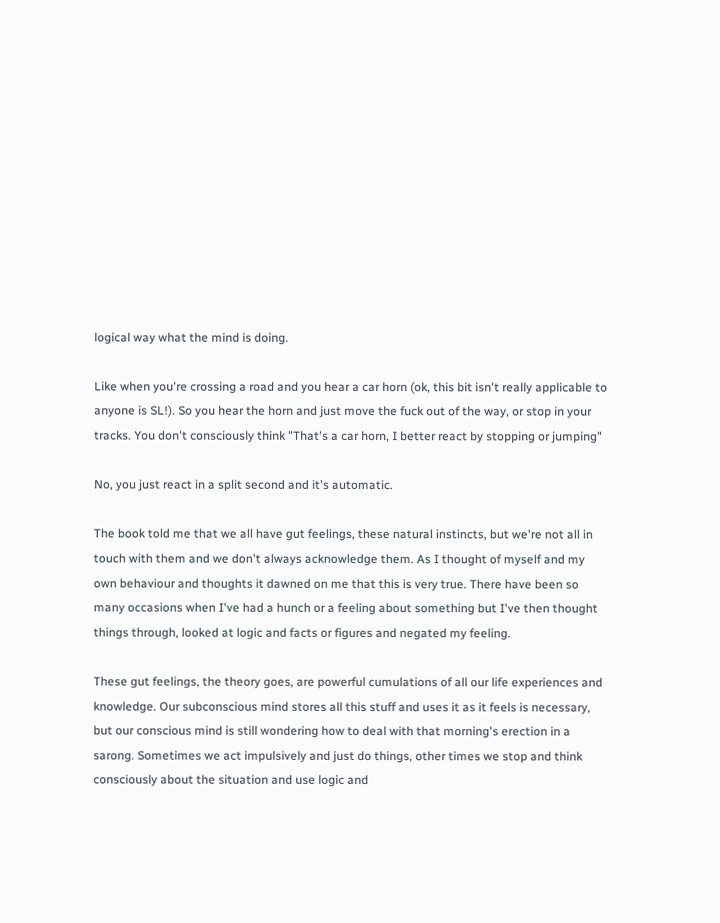logical way what the mind is doing.

Like when you're crossing a road and you hear a car horn (ok, this bit isn't really applicable to anyone is SL!). So you hear the horn and just move the fuck out of the way, or stop in your tracks. You don't consciously think "That's a car horn, I better react by stopping or jumping"

No, you just react in a split second and it's automatic.

The book told me that we all have gut feelings, these natural instincts, but we're not all in touch with them and we don't always acknowledge them. As I thought of myself and my own behaviour and thoughts it dawned on me that this is very true. There have been so many occasions when I've had a hunch or a feeling about something but I've then thought things through, looked at logic and facts or figures and negated my feeling.

These gut feelings, the theory goes, are powerful cumulations of all our life experiences and knowledge. Our subconscious mind stores all this stuff and uses it as it feels is necessary, but our conscious mind is still wondering how to deal with that morning's erection in a sarong. Sometimes we act impulsively and just do things, other times we stop and think consciously about the situation and use logic and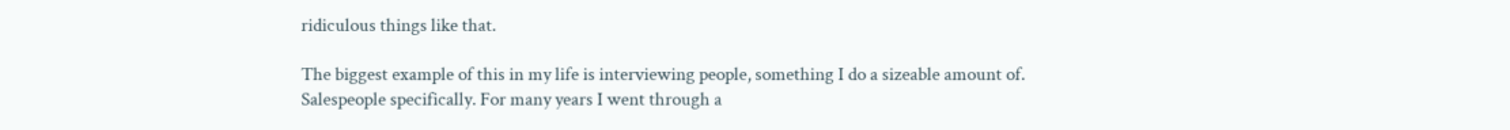ridiculous things like that.

The biggest example of this in my life is interviewing people, something I do a sizeable amount of. Salespeople specifically. For many years I went through a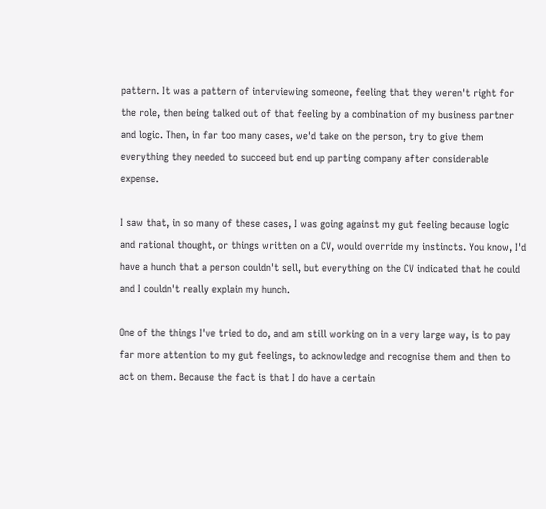pattern. It was a pattern of interviewing someone, feeling that they weren't right for the role, then being talked out of that feeling by a combination of my business partner and logic. Then, in far too many cases, we'd take on the person, try to give them everything they needed to succeed but end up parting company after considerable expense.

I saw that, in so many of these cases, I was going against my gut feeling because logic and rational thought, or things written on a CV, would override my instincts. You know, I'd have a hunch that a person couldn't sell, but everything on the CV indicated that he could and I couldn't really explain my hunch.

One of the things I've tried to do, and am still working on in a very large way, is to pay far more attention to my gut feelings, to acknowledge and recognise them and then to act on them. Because the fact is that I do have a certain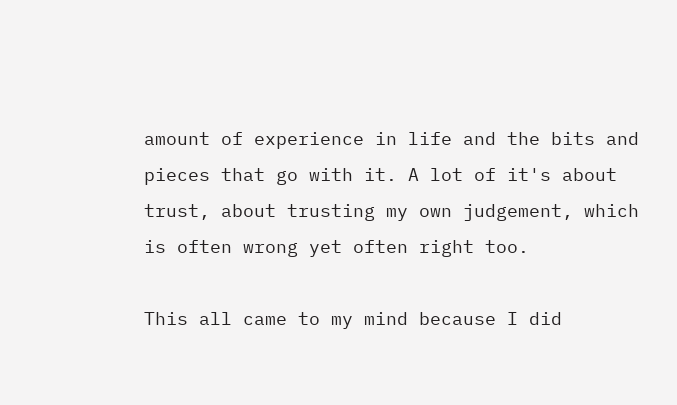amount of experience in life and the bits and pieces that go with it. A lot of it's about trust, about trusting my own judgement, which is often wrong yet often right too.

This all came to my mind because I did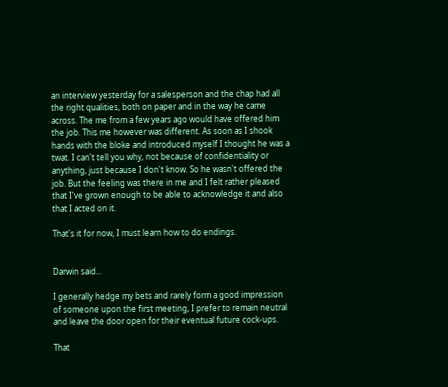an interview yesterday for a salesperson and the chap had all the right qualities, both on paper and in the way he came across. The me from a few years ago would have offered him the job. This me however was different. As soon as I shook hands with the bloke and introduced myself I thought he was a twat. I can't tell you why, not because of confidentiality or anything, just because I don't know. So he wasn't offered the job. But the feeling was there in me and I felt rather pleased that I've grown enough to be able to acknowledge it and also that I acted on it.

That's it for now, I must learn how to do endings.


Darwin said...

I generally hedge my bets and rarely form a good impression of someone upon the first meeting, I prefer to remain neutral and leave the door open for their eventual future cock-ups.

That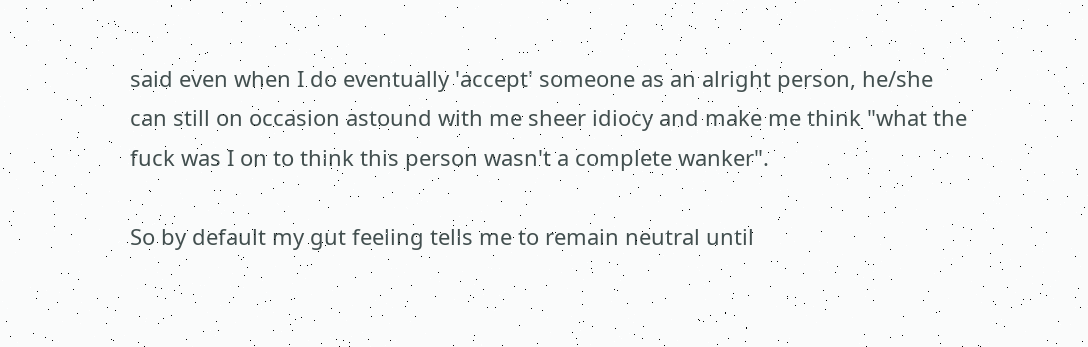said even when I do eventually 'accept' someone as an alright person, he/she can still on occasion astound with me sheer idiocy and make me think "what the fuck was I on to think this person wasn't a complete wanker".

So by default my gut feeling tells me to remain neutral until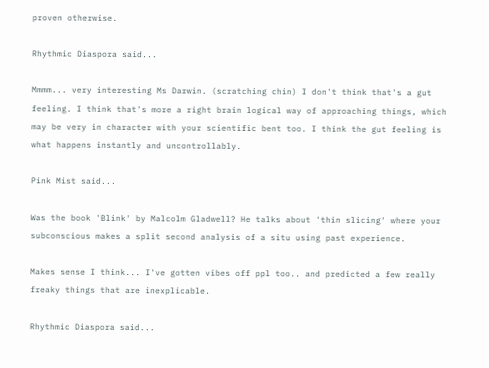proven otherwise.

Rhythmic Diaspora said...

Mmmm... very interesting Ms Darwin. (scratching chin) I don't think that's a gut feeling. I think that's more a right brain logical way of approaching things, which may be very in character with your scientific bent too. I think the gut feeling is what happens instantly and uncontrollably.

Pink Mist said...

Was the book 'Blink' by Malcolm Gladwell? He talks about 'thin slicing' where your subconscious makes a split second analysis of a situ using past experience.

Makes sense I think... I've gotten vibes off ppl too.. and predicted a few really freaky things that are inexplicable.

Rhythmic Diaspora said...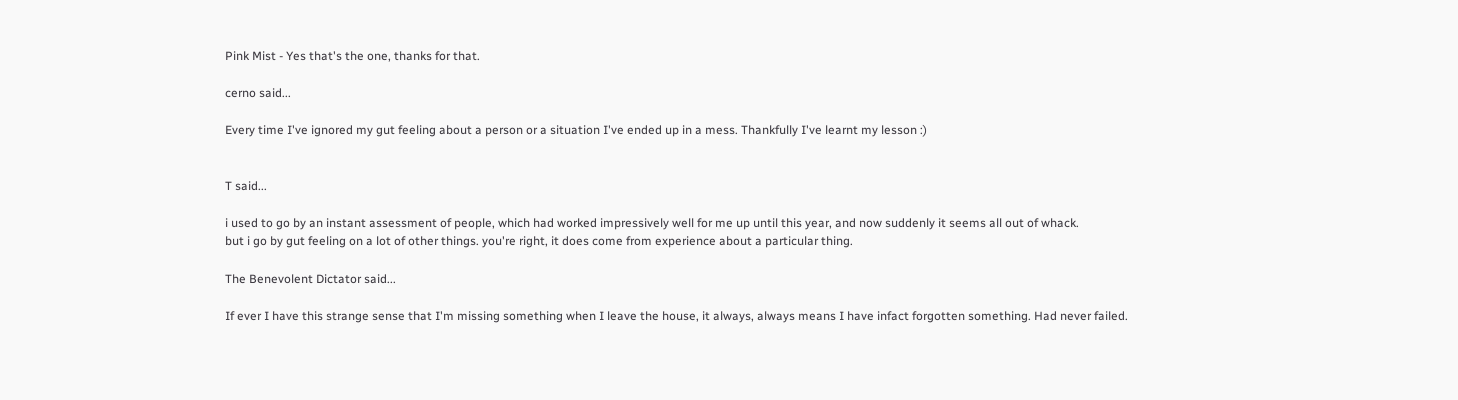Pink Mist - Yes that's the one, thanks for that.

cerno said...

Every time I've ignored my gut feeling about a person or a situation I've ended up in a mess. Thankfully I've learnt my lesson :)


T said...

i used to go by an instant assessment of people, which had worked impressively well for me up until this year, and now suddenly it seems all out of whack.
but i go by gut feeling on a lot of other things. you're right, it does come from experience about a particular thing.

The Benevolent Dictator said...

If ever I have this strange sense that I'm missing something when I leave the house, it always, always means I have infact forgotten something. Had never failed.